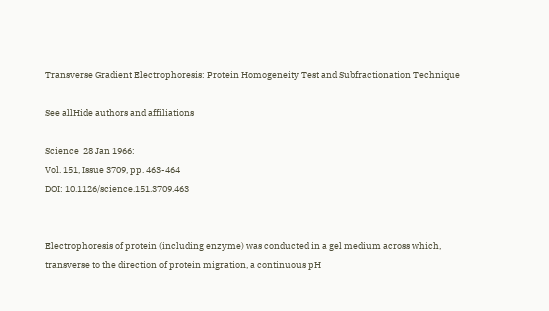Transverse Gradient Electrophoresis: Protein Homogeneity Test and Subfractionation Technique

See allHide authors and affiliations

Science  28 Jan 1966:
Vol. 151, Issue 3709, pp. 463-464
DOI: 10.1126/science.151.3709.463


Electrophoresis of protein (including enzyme) was conducted in a gel medium across which, transverse to the direction of protein migration, a continuous pH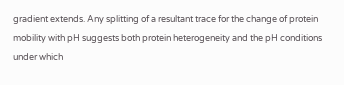gradient extends. Any splitting of a resultant trace for the change of protein mobility with pH suggests both protein heterogeneity and the pH conditions under which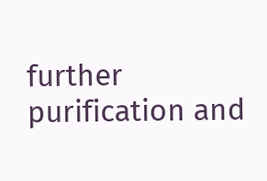further purification and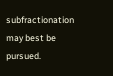subfractionation may best be pursued.